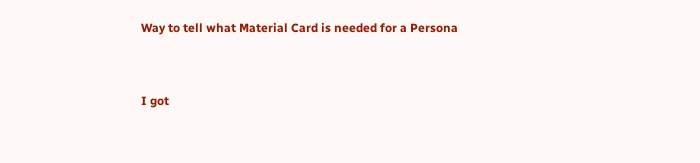Way to tell what Material Card is needed for a Persona


I got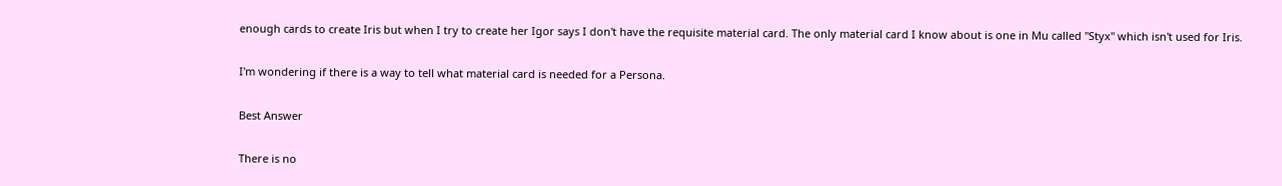enough cards to create Iris but when I try to create her Igor says I don't have the requisite material card. The only material card I know about is one in Mu called "Styx" which isn't used for Iris.

I'm wondering if there is a way to tell what material card is needed for a Persona.

Best Answer

There is no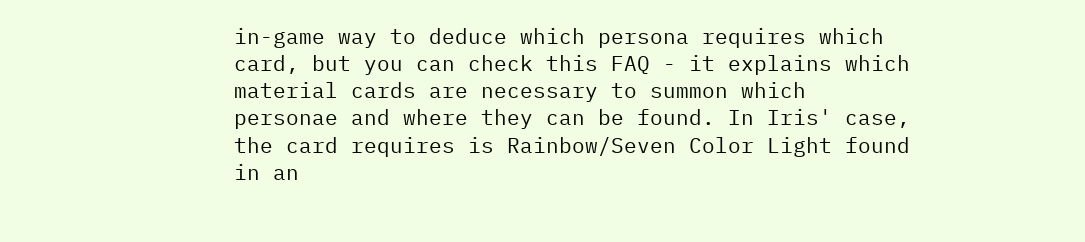in-game way to deduce which persona requires which card, but you can check this FAQ - it explains which material cards are necessary to summon which personae and where they can be found. In Iris' case, the card requires is Rainbow/Seven Color Light found in an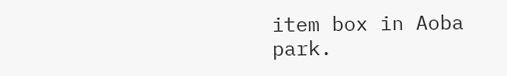item box in Aoba park.